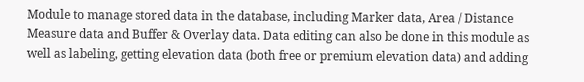Module to manage stored data in the database, including Marker data, Area / Distance Measure data and Buffer & Overlay data. Data editing can also be done in this module as well as labeling, getting elevation data (both free or premium elevation data) and adding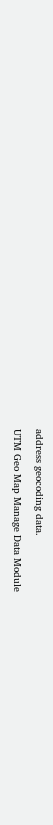address geocoding data.

UTM Geo Map Manage Data Module